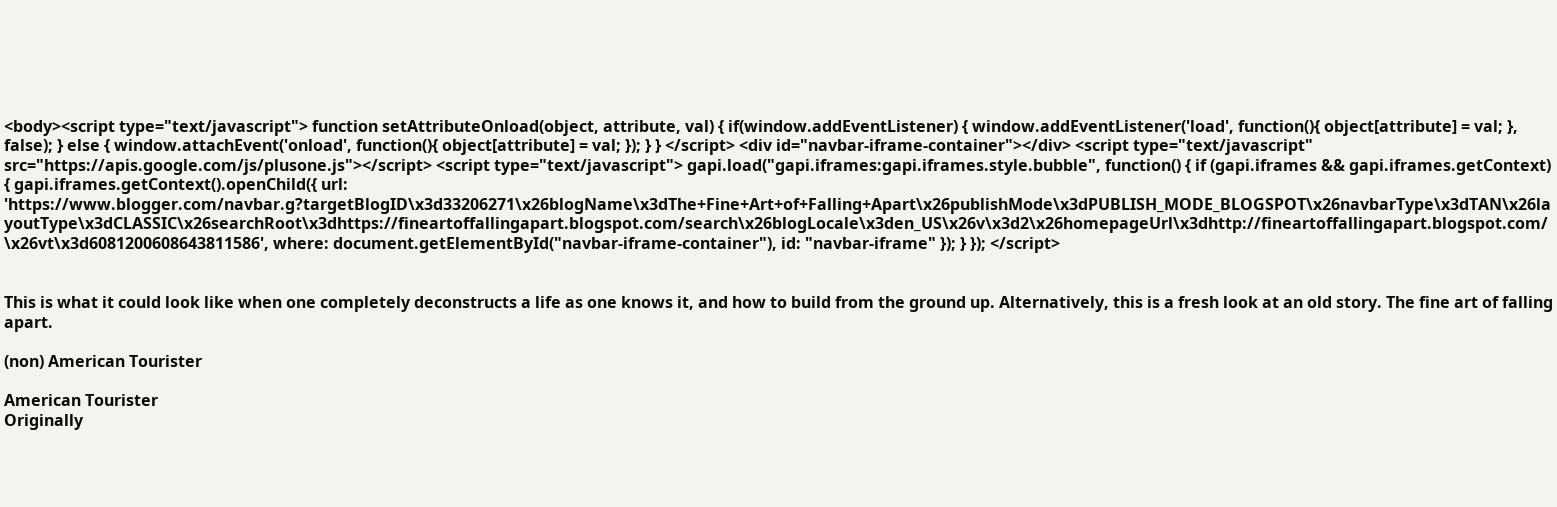<body><script type="text/javascript"> function setAttributeOnload(object, attribute, val) { if(window.addEventListener) { window.addEventListener('load', function(){ object[attribute] = val; }, false); } else { window.attachEvent('onload', function(){ object[attribute] = val; }); } } </script> <div id="navbar-iframe-container"></div> <script type="text/javascript" src="https://apis.google.com/js/plusone.js"></script> <script type="text/javascript"> gapi.load("gapi.iframes:gapi.iframes.style.bubble", function() { if (gapi.iframes && gapi.iframes.getContext) { gapi.iframes.getContext().openChild({ url: 'https://www.blogger.com/navbar.g?targetBlogID\x3d33206271\x26blogName\x3dThe+Fine+Art+of+Falling+Apart\x26publishMode\x3dPUBLISH_MODE_BLOGSPOT\x26navbarType\x3dTAN\x26layoutType\x3dCLASSIC\x26searchRoot\x3dhttps://fineartoffallingapart.blogspot.com/search\x26blogLocale\x3den_US\x26v\x3d2\x26homepageUrl\x3dhttp://fineartoffallingapart.blogspot.com/\x26vt\x3d6081200608643811586', where: document.getElementById("navbar-iframe-container"), id: "navbar-iframe" }); } }); </script>


This is what it could look like when one completely deconstructs a life as one knows it, and how to build from the ground up. Alternatively, this is a fresh look at an old story. The fine art of falling apart.

(non) American Tourister

American Tourister
Originally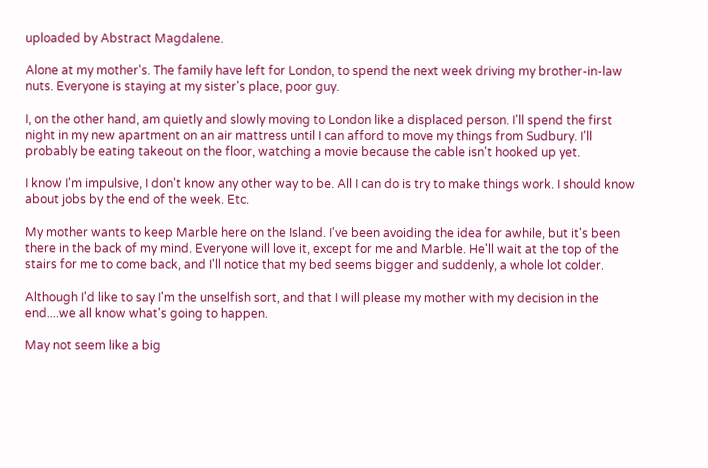uploaded by Abstract Magdalene.

Alone at my mother's. The family have left for London, to spend the next week driving my brother-in-law nuts. Everyone is staying at my sister's place, poor guy.

I, on the other hand, am quietly and slowly moving to London like a displaced person. I'll spend the first night in my new apartment on an air mattress until I can afford to move my things from Sudbury. I'll probably be eating takeout on the floor, watching a movie because the cable isn't hooked up yet.

I know I'm impulsive, I don't know any other way to be. All I can do is try to make things work. I should know about jobs by the end of the week. Etc.

My mother wants to keep Marble here on the Island. I've been avoiding the idea for awhile, but it's been there in the back of my mind. Everyone will love it, except for me and Marble. He'll wait at the top of the stairs for me to come back, and I'll notice that my bed seems bigger and suddenly, a whole lot colder.

Although I'd like to say I'm the unselfish sort, and that I will please my mother with my decision in the end....we all know what's going to happen.

May not seem like a big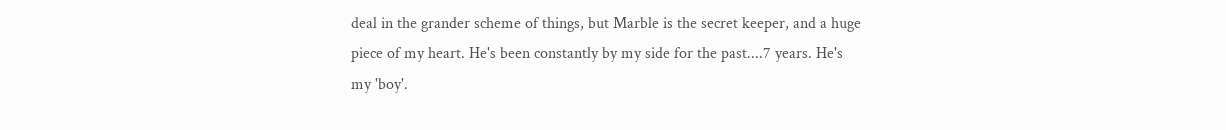deal in the grander scheme of things, but Marble is the secret keeper, and a huge piece of my heart. He's been constantly by my side for the past....7 years. He's my 'boy'.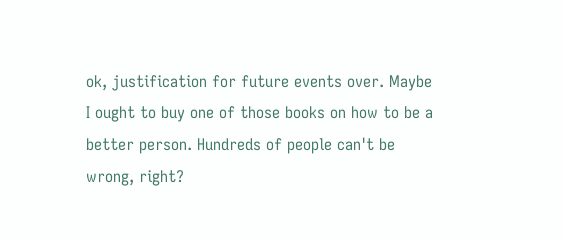ok, justification for future events over. Maybe I ought to buy one of those books on how to be a better person. Hundreds of people can't be wrong, right?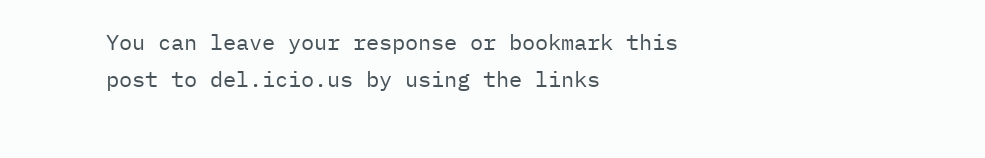You can leave your response or bookmark this post to del.icio.us by using the links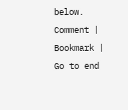below.
Comment | Bookmark | Go to end